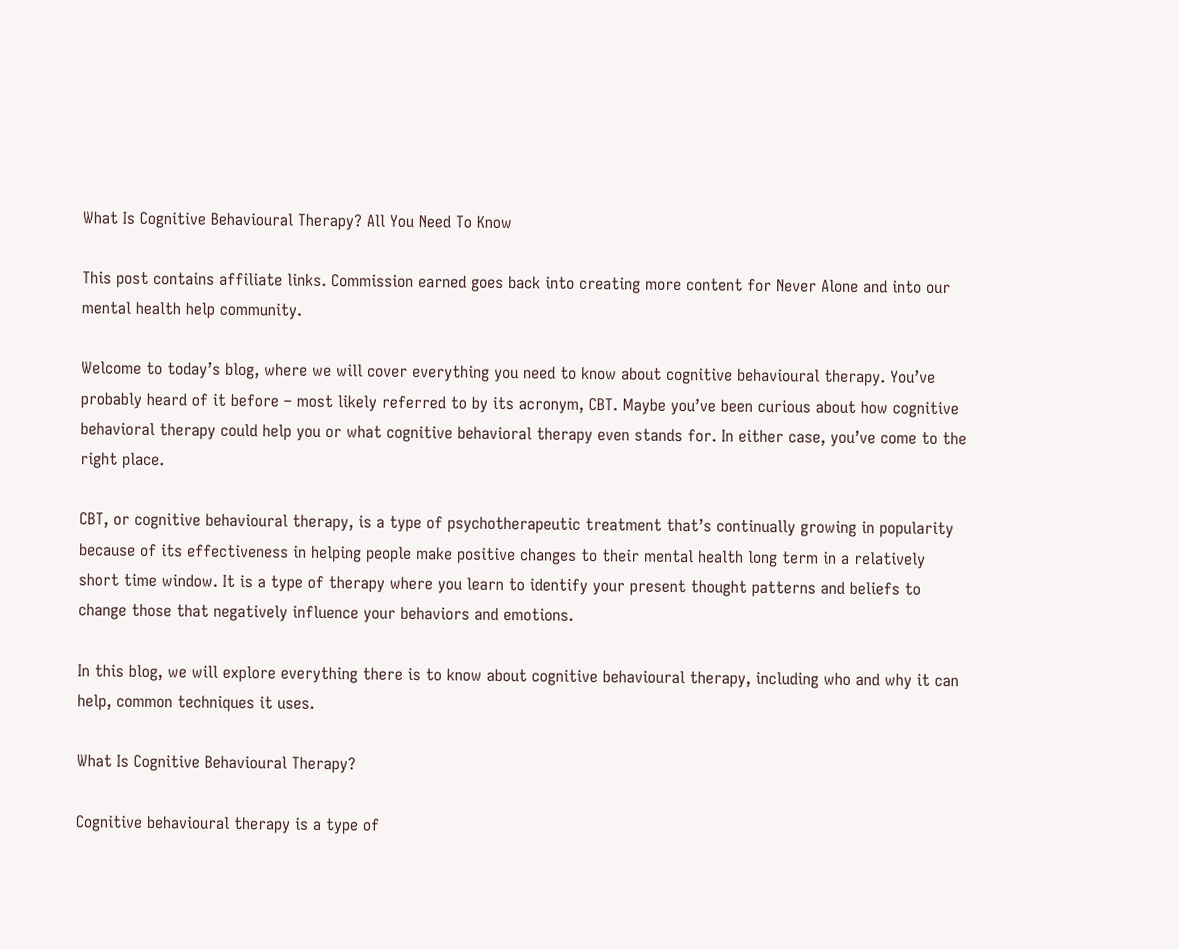What Is Cognitive Behavioural Therapy? All You Need To Know

This post contains affiliate links. Commission earned goes back into creating more content for Never Alone and into our mental health help community.

Welcome to today’s blog, where we will cover everything you need to know about cognitive behavioural therapy. You’ve probably heard of it before – most likely referred to by its acronym, CBT. Maybe you’ve been curious about how cognitive behavioral therapy could help you or what cognitive behavioral therapy even stands for. In either case, you’ve come to the right place.

CBT, or cognitive behavioural therapy, is a type of psychotherapeutic treatment that’s continually growing in popularity because of its effectiveness in helping people make positive changes to their mental health long term in a relatively short time window. It is a type of therapy where you learn to identify your present thought patterns and beliefs to change those that negatively influence your behaviors and emotions.

In this blog, we will explore everything there is to know about cognitive behavioural therapy, including who and why it can help, common techniques it uses.

What Is Cognitive Behavioural Therapy?

Cognitive behavioural therapy is a type of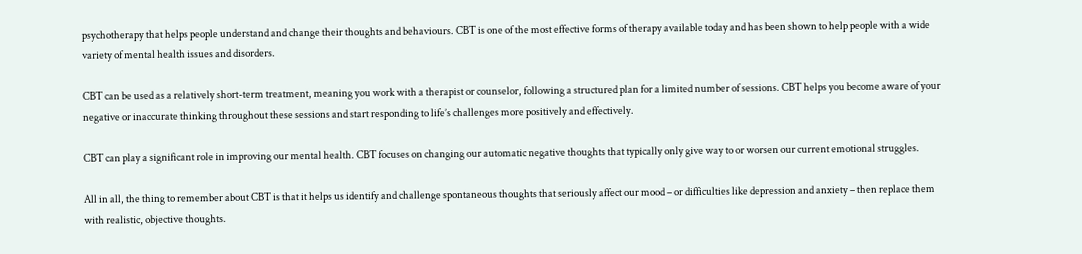psychotherapy that helps people understand and change their thoughts and behaviours. CBT is one of the most effective forms of therapy available today and has been shown to help people with a wide variety of mental health issues and disorders.

CBT can be used as a relatively short-term treatment, meaning you work with a therapist or counselor, following a structured plan for a limited number of sessions. CBT helps you become aware of your negative or inaccurate thinking throughout these sessions and start responding to life’s challenges more positively and effectively.

CBT can play a significant role in improving our mental health. CBT focuses on changing our automatic negative thoughts that typically only give way to or worsen our current emotional struggles.

All in all, the thing to remember about CBT is that it helps us identify and challenge spontaneous thoughts that seriously affect our mood – or difficulties like depression and anxiety – then replace them with realistic, objective thoughts.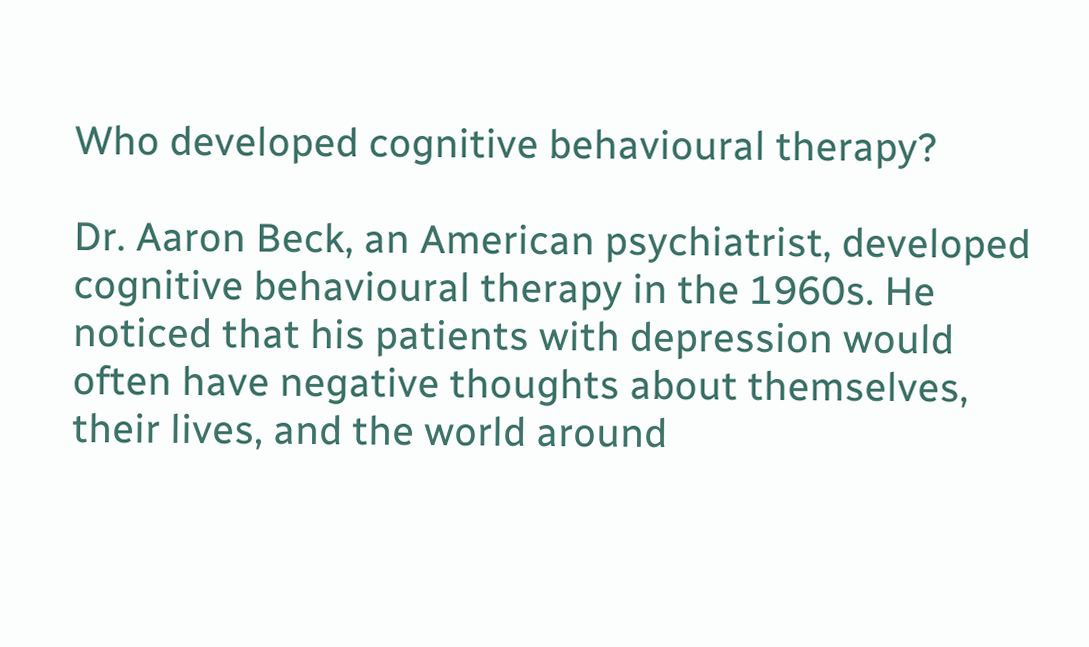Who developed cognitive behavioural therapy?

Dr. Aaron Beck, an American psychiatrist, developed cognitive behavioural therapy in the 1960s. He noticed that his patients with depression would often have negative thoughts about themselves, their lives, and the world around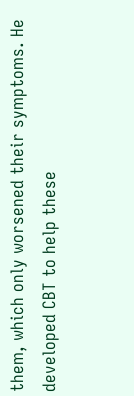them, which only worsened their symptoms. He developed CBT to help these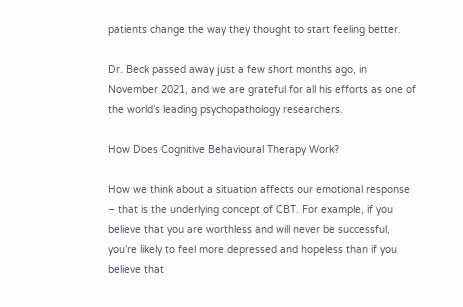patients change the way they thought to start feeling better.

Dr. Beck passed away just a few short months ago, in November 2021, and we are grateful for all his efforts as one of the world’s leading psychopathology researchers.

How Does Cognitive Behavioural Therapy Work?

How we think about a situation affects our emotional response – that is the underlying concept of CBT. For example, if you believe that you are worthless and will never be successful, you’re likely to feel more depressed and hopeless than if you believe that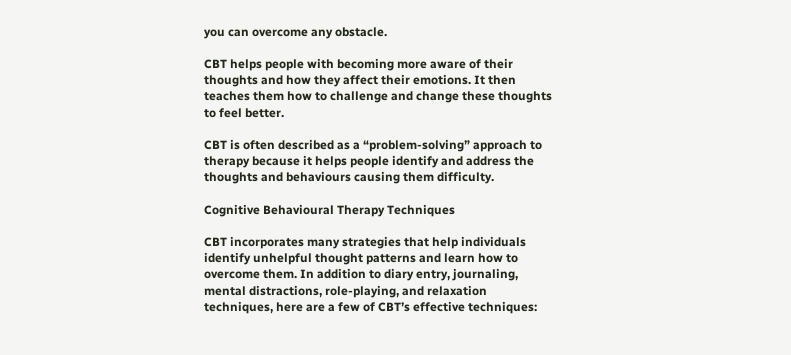you can overcome any obstacle.

CBT helps people with becoming more aware of their thoughts and how they affect their emotions. It then teaches them how to challenge and change these thoughts to feel better.

CBT is often described as a “problem-solving” approach to therapy because it helps people identify and address the thoughts and behaviours causing them difficulty.

Cognitive Behavioural Therapy Techniques

CBT incorporates many strategies that help individuals identify unhelpful thought patterns and learn how to overcome them. In addition to diary entry, journaling, mental distractions, role-playing, and relaxation techniques, here are a few of CBT’s effective techniques: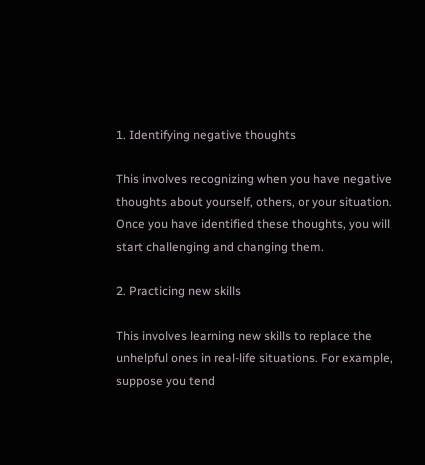1. Identifying negative thoughts

This involves recognizing when you have negative thoughts about yourself, others, or your situation. Once you have identified these thoughts, you will start challenging and changing them.

2. Practicing new skills

This involves learning new skills to replace the unhelpful ones in real-life situations. For example, suppose you tend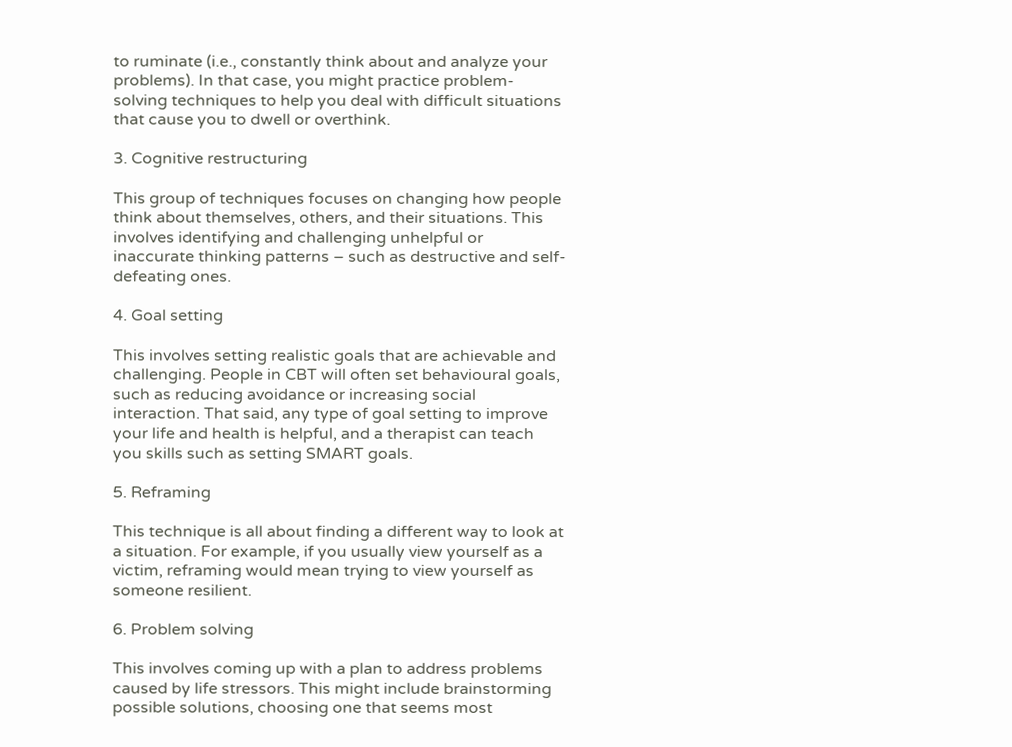to ruminate (i.e., constantly think about and analyze your problems). In that case, you might practice problem-solving techniques to help you deal with difficult situations that cause you to dwell or overthink.

3. Cognitive restructuring

This group of techniques focuses on changing how people think about themselves, others, and their situations. This involves identifying and challenging unhelpful or inaccurate thinking patterns – such as destructive and self-defeating ones.

4. Goal setting

This involves setting realistic goals that are achievable and challenging. People in CBT will often set behavioural goals, such as reducing avoidance or increasing social interaction. That said, any type of goal setting to improve your life and health is helpful, and a therapist can teach you skills such as setting SMART goals.

5. Reframing

This technique is all about finding a different way to look at a situation. For example, if you usually view yourself as a victim, reframing would mean trying to view yourself as someone resilient.

6. Problem solving

This involves coming up with a plan to address problems caused by life stressors. This might include brainstorming possible solutions, choosing one that seems most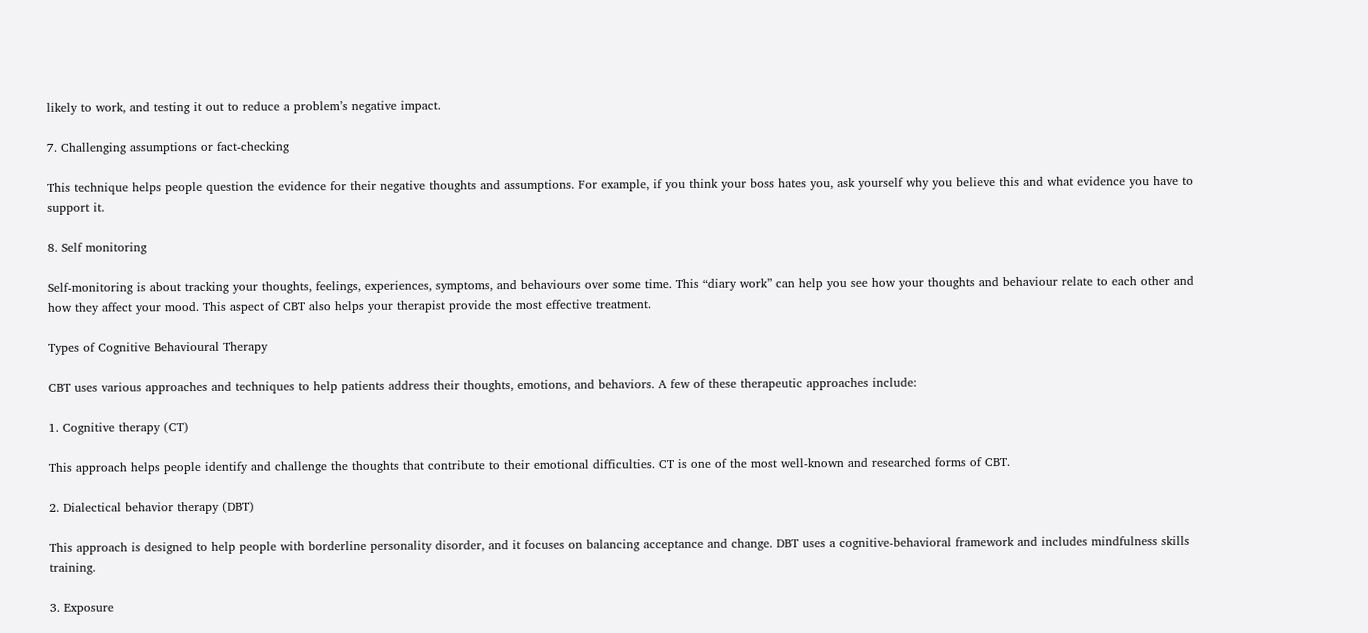likely to work, and testing it out to reduce a problem’s negative impact.

7. Challenging assumptions or fact-checking

This technique helps people question the evidence for their negative thoughts and assumptions. For example, if you think your boss hates you, ask yourself why you believe this and what evidence you have to support it.

8. Self monitoring

Self-monitoring is about tracking your thoughts, feelings, experiences, symptoms, and behaviours over some time. This “diary work” can help you see how your thoughts and behaviour relate to each other and how they affect your mood. This aspect of CBT also helps your therapist provide the most effective treatment.

Types of Cognitive Behavioural Therapy

CBT uses various approaches and techniques to help patients address their thoughts, emotions, and behaviors. A few of these therapeutic approaches include:

1. Cognitive therapy (CT)

This approach helps people identify and challenge the thoughts that contribute to their emotional difficulties. CT is one of the most well-known and researched forms of CBT.

2. Dialectical behavior therapy (DBT)

This approach is designed to help people with borderline personality disorder, and it focuses on balancing acceptance and change. DBT uses a cognitive-behavioral framework and includes mindfulness skills training.

3. Exposure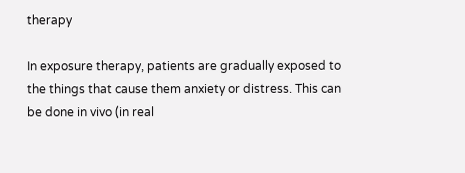therapy

In exposure therapy, patients are gradually exposed to the things that cause them anxiety or distress. This can be done in vivo (in real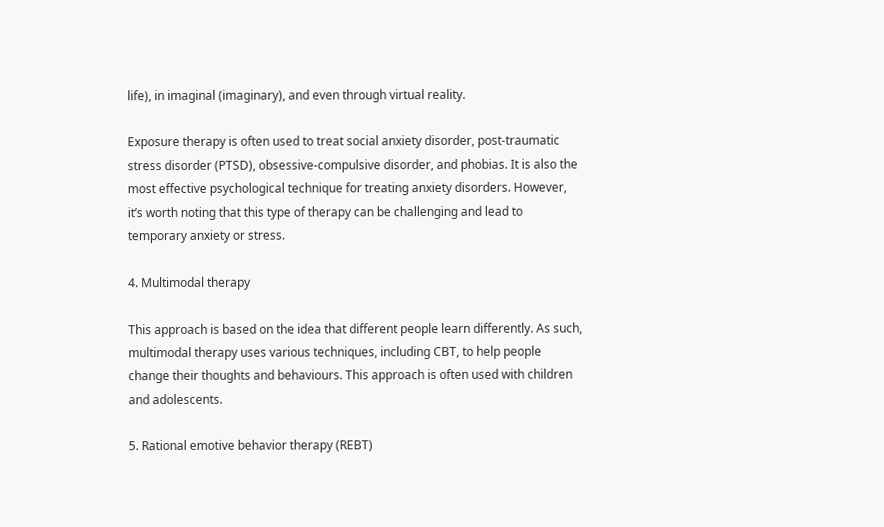life), in imaginal (imaginary), and even through virtual reality.

Exposure therapy is often used to treat social anxiety disorder, post-traumatic stress disorder (PTSD), obsessive-compulsive disorder, and phobias. It is also the most effective psychological technique for treating anxiety disorders. However, it’s worth noting that this type of therapy can be challenging and lead to temporary anxiety or stress.

4. Multimodal therapy

This approach is based on the idea that different people learn differently. As such, multimodal therapy uses various techniques, including CBT, to help people change their thoughts and behaviours. This approach is often used with children and adolescents.

5. Rational emotive behavior therapy (REBT)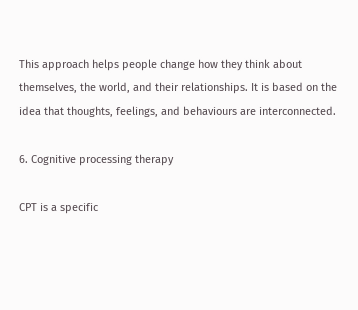This approach helps people change how they think about themselves, the world, and their relationships. It is based on the idea that thoughts, feelings, and behaviours are interconnected.

6. Cognitive processing therapy

CPT is a specific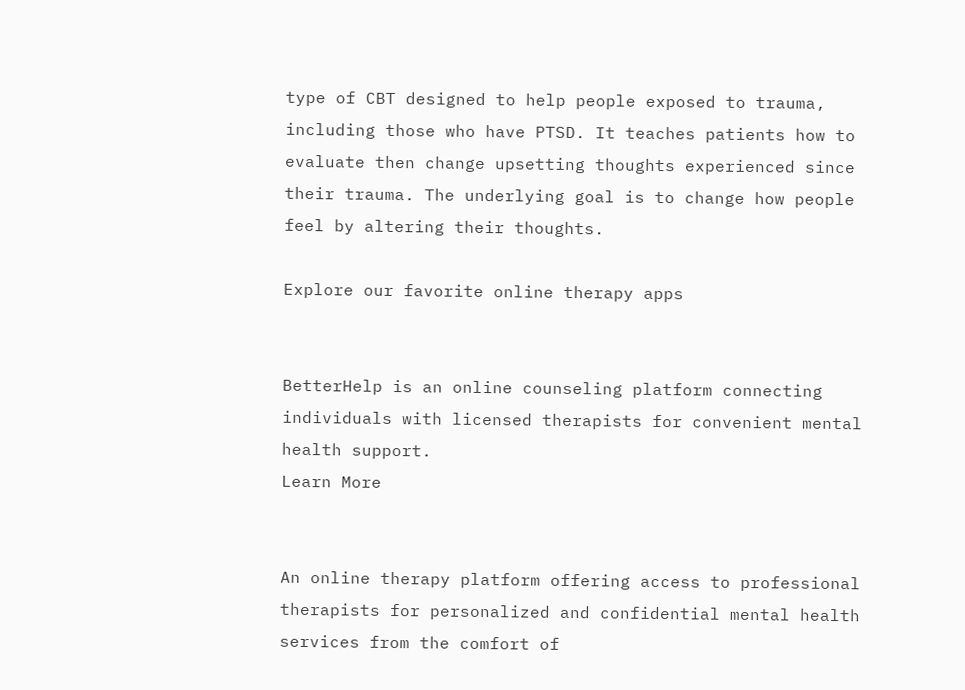type of CBT designed to help people exposed to trauma, including those who have PTSD. It teaches patients how to evaluate then change upsetting thoughts experienced since their trauma. The underlying goal is to change how people feel by altering their thoughts.

Explore our favorite online therapy apps


BetterHelp is an online counseling platform connecting individuals with licensed therapists for convenient mental health support.
Learn More


An online therapy platform offering access to professional therapists for personalized and confidential mental health services from the comfort of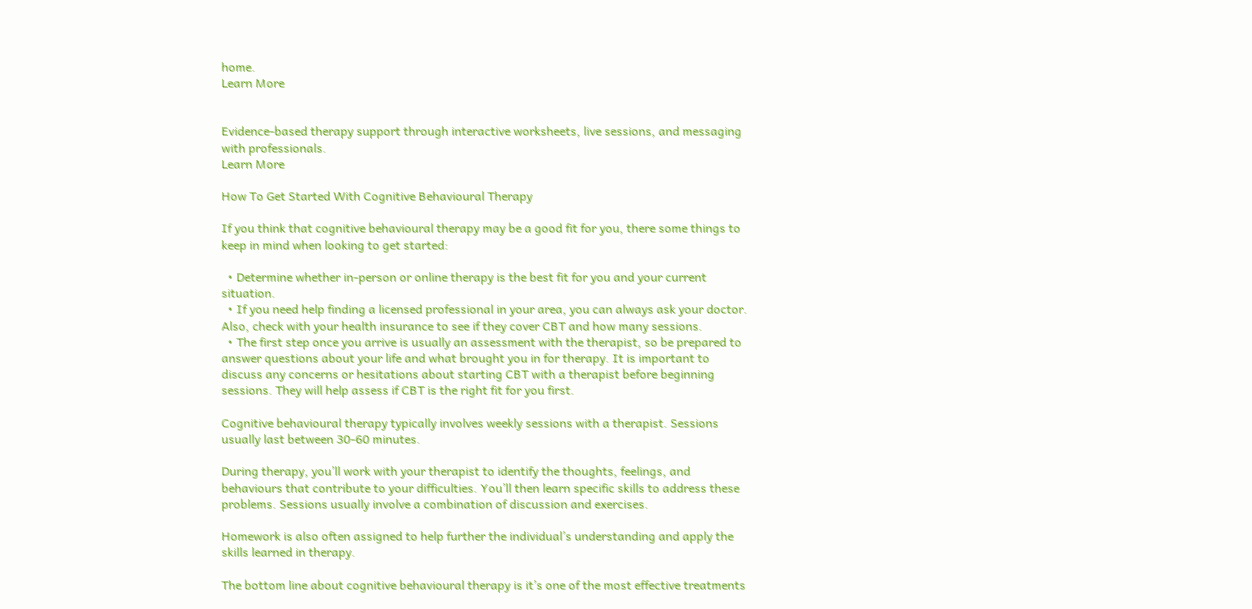home.
Learn More


Evidence-based therapy support through interactive worksheets, live sessions, and messaging with professionals.
Learn More

How To Get Started With Cognitive Behavioural Therapy

If you think that cognitive behavioural therapy may be a good fit for you, there some things to keep in mind when looking to get started:

  • Determine whether in-person or online therapy is the best fit for you and your current situation.
  • If you need help finding a licensed professional in your area, you can always ask your doctor. Also, check with your health insurance to see if they cover CBT and how many sessions.
  • The first step once you arrive is usually an assessment with the therapist, so be prepared to answer questions about your life and what brought you in for therapy. It is important to discuss any concerns or hesitations about starting CBT with a therapist before beginning sessions. They will help assess if CBT is the right fit for you first.

Cognitive behavioural therapy typically involves weekly sessions with a therapist. Sessions usually last between 30-60 minutes.

During therapy, you’ll work with your therapist to identify the thoughts, feelings, and behaviours that contribute to your difficulties. You’ll then learn specific skills to address these problems. Sessions usually involve a combination of discussion and exercises.

Homework is also often assigned to help further the individual’s understanding and apply the skills learned in therapy.

The bottom line about cognitive behavioural therapy is it’s one of the most effective treatments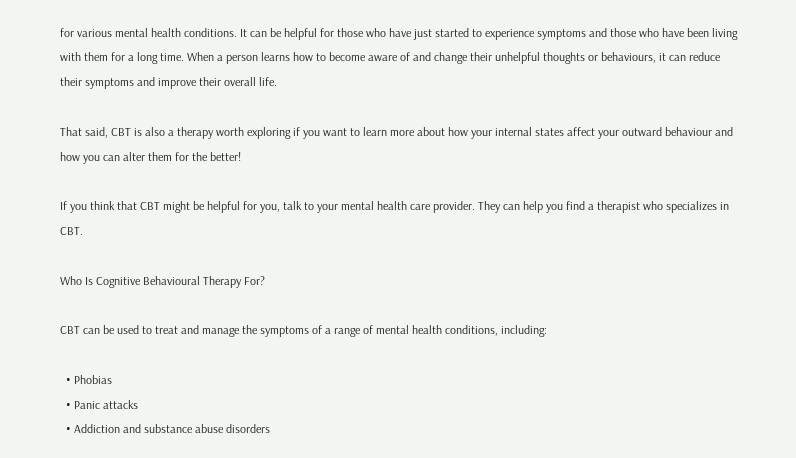for various mental health conditions. It can be helpful for those who have just started to experience symptoms and those who have been living with them for a long time. When a person learns how to become aware of and change their unhelpful thoughts or behaviours, it can reduce their symptoms and improve their overall life.

That said, CBT is also a therapy worth exploring if you want to learn more about how your internal states affect your outward behaviour and how you can alter them for the better!

If you think that CBT might be helpful for you, talk to your mental health care provider. They can help you find a therapist who specializes in CBT.

Who Is Cognitive Behavioural Therapy For?

CBT can be used to treat and manage the symptoms of a range of mental health conditions, including:

  • Phobias
  • Panic attacks
  • Addiction and substance abuse disorders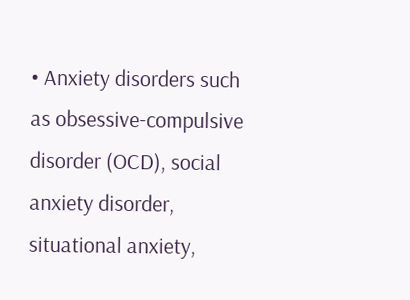• Anxiety disorders such as obsessive-compulsive disorder (OCD), social anxiety disorder, situational anxiety,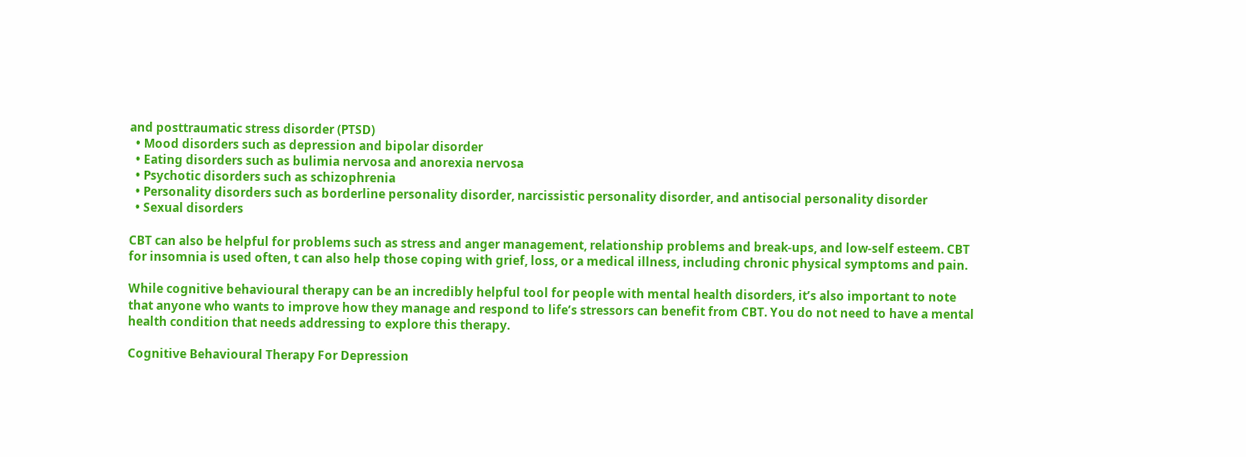and posttraumatic stress disorder (PTSD)
  • Mood disorders such as depression and bipolar disorder
  • Eating disorders such as bulimia nervosa and anorexia nervosa
  • Psychotic disorders such as schizophrenia
  • Personality disorders such as borderline personality disorder, narcissistic personality disorder, and antisocial personality disorder
  • Sexual disorders

CBT can also be helpful for problems such as stress and anger management, relationship problems and break-ups, and low-self esteem. CBT for insomnia is used often, t can also help those coping with grief, loss, or a medical illness, including chronic physical symptoms and pain.

While cognitive behavioural therapy can be an incredibly helpful tool for people with mental health disorders, it’s also important to note that anyone who wants to improve how they manage and respond to life’s stressors can benefit from CBT. You do not need to have a mental health condition that needs addressing to explore this therapy.

Cognitive Behavioural Therapy For Depression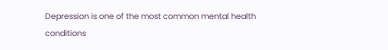Depression is one of the most common mental health conditions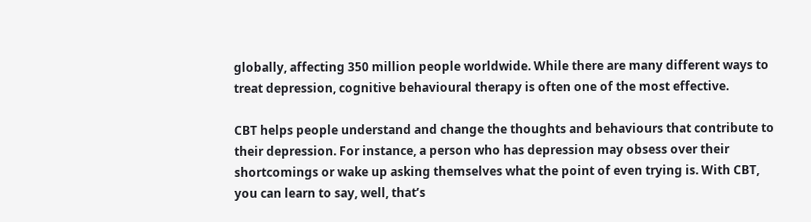globally, affecting 350 million people worldwide. While there are many different ways to treat depression, cognitive behavioural therapy is often one of the most effective.

CBT helps people understand and change the thoughts and behaviours that contribute to their depression. For instance, a person who has depression may obsess over their shortcomings or wake up asking themselves what the point of even trying is. With CBT, you can learn to say, well, that’s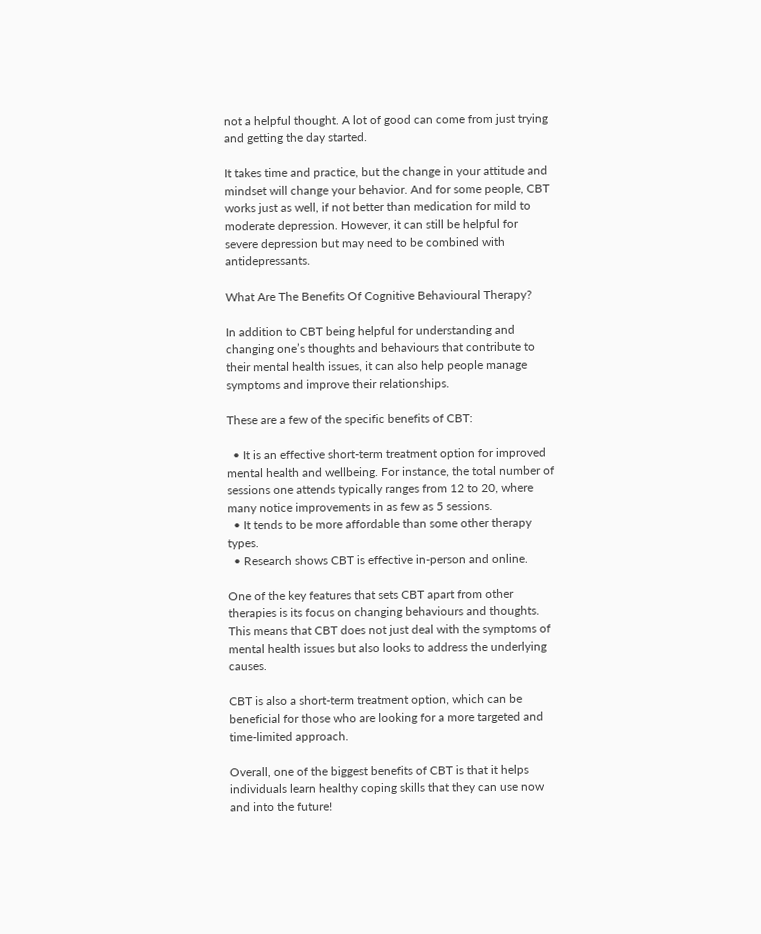not a helpful thought. A lot of good can come from just trying and getting the day started.

It takes time and practice, but the change in your attitude and mindset will change your behavior. And for some people, CBT works just as well, if not better than medication for mild to moderate depression. However, it can still be helpful for severe depression but may need to be combined with antidepressants.

What Are The Benefits Of Cognitive Behavioural Therapy?

In addition to CBT being helpful for understanding and changing one’s thoughts and behaviours that contribute to their mental health issues, it can also help people manage symptoms and improve their relationships.

These are a few of the specific benefits of CBT:

  • It is an effective short-term treatment option for improved mental health and wellbeing. For instance, the total number of sessions one attends typically ranges from 12 to 20, where many notice improvements in as few as 5 sessions.
  • It tends to be more affordable than some other therapy types.
  • Research shows CBT is effective in-person and online.

One of the key features that sets CBT apart from other therapies is its focus on changing behaviours and thoughts. This means that CBT does not just deal with the symptoms of mental health issues but also looks to address the underlying causes.

CBT is also a short-term treatment option, which can be beneficial for those who are looking for a more targeted and time-limited approach.

Overall, one of the biggest benefits of CBT is that it helps individuals learn healthy coping skills that they can use now and into the future!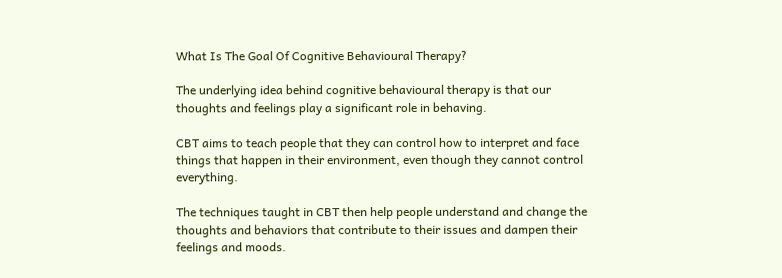What Is The Goal Of Cognitive Behavioural Therapy?

The underlying idea behind cognitive behavioural therapy is that our thoughts and feelings play a significant role in behaving.

CBT aims to teach people that they can control how to interpret and face things that happen in their environment, even though they cannot control everything.

The techniques taught in CBT then help people understand and change the thoughts and behaviors that contribute to their issues and dampen their feelings and moods.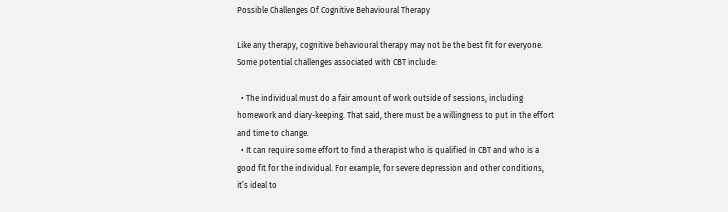Possible Challenges Of Cognitive Behavioural Therapy

Like any therapy, cognitive behavioural therapy may not be the best fit for everyone. Some potential challenges associated with CBT include:

  • The individual must do a fair amount of work outside of sessions, including homework and diary-keeping. That said, there must be a willingness to put in the effort and time to change.
  • It can require some effort to find a therapist who is qualified in CBT and who is a good fit for the individual. For example, for severe depression and other conditions, it’s ideal to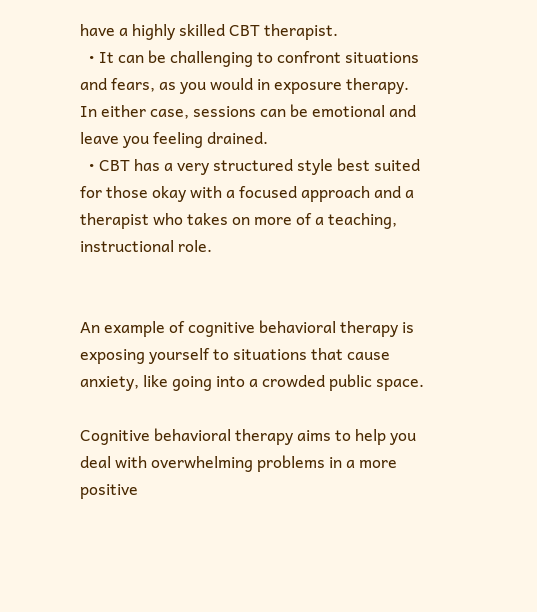have a highly skilled CBT therapist.
  • It can be challenging to confront situations and fears, as you would in exposure therapy. In either case, sessions can be emotional and leave you feeling drained.
  • CBT has a very structured style best suited for those okay with a focused approach and a therapist who takes on more of a teaching, instructional role.


An example of cognitive behavioral therapy is exposing yourself to situations that cause anxiety, like going into a crowded public space.

Cognitive behavioral therapy aims to help you deal with overwhelming problems in a more positive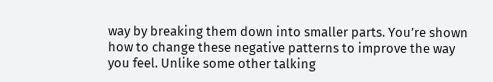way by breaking them down into smaller parts. You’re shown how to change these negative patterns to improve the way you feel. Unlike some other talking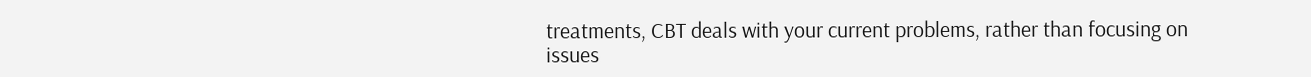treatments, CBT deals with your current problems, rather than focusing on issues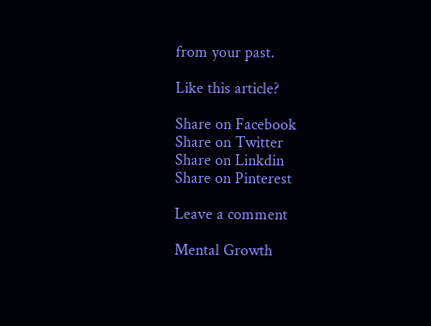from your past.

Like this article?

Share on Facebook
Share on Twitter
Share on Linkdin
Share on Pinterest

Leave a comment

Mental Growth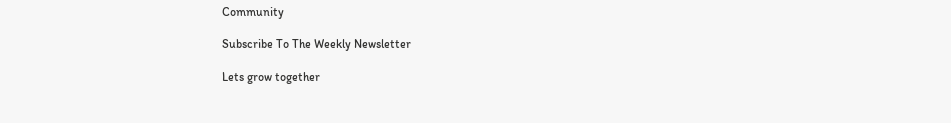Community

Subscribe To The Weekly Newsletter

Lets grow together